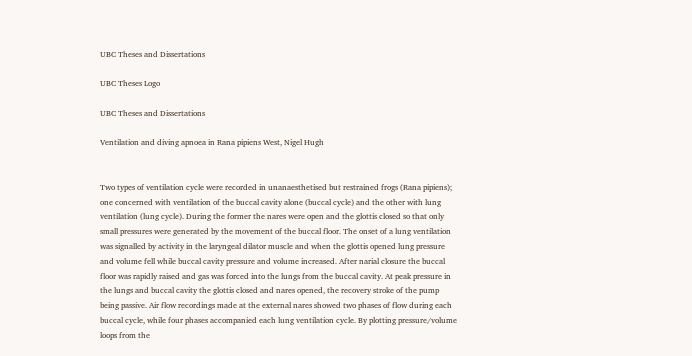UBC Theses and Dissertations

UBC Theses Logo

UBC Theses and Dissertations

Ventilation and diving apnoea in Rana pipiens West, Nigel Hugh


Two types of ventilation cycle were recorded in unanaesthetised but restrained frogs (Rana pipiens); one concerned with ventilation of the buccal cavity alone (buccal cycle) and the other with lung ventilation (lung cycle). During the former the nares were open and the glottis closed so that only small pressures were generated by the movement of the buccal floor. The onset of a lung ventilation was signalled by activity in the laryngeal dilator muscle and when the glottis opened lung pressure and volume fell while buccal cavity pressure and volume increased. After narial closure the buccal floor was rapidly raised and gas was forced into the lungs from the buccal cavity. At peak pressure in the lungs and buccal cavity the glottis closed and nares opened, the recovery stroke of the pump being passive. Air flow recordings made at the external nares showed two phases of flow during each buccal cycle, while four phases accompanied each lung ventilation cycle. By plotting pressure/volume loops from the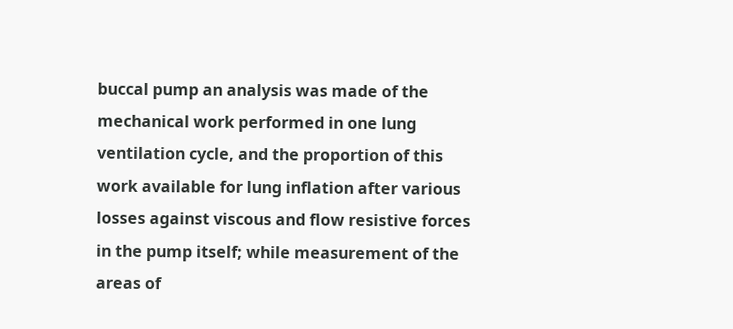buccal pump an analysis was made of the mechanical work performed in one lung ventilation cycle, and the proportion of this work available for lung inflation after various losses against viscous and flow resistive forces in the pump itself; while measurement of the areas of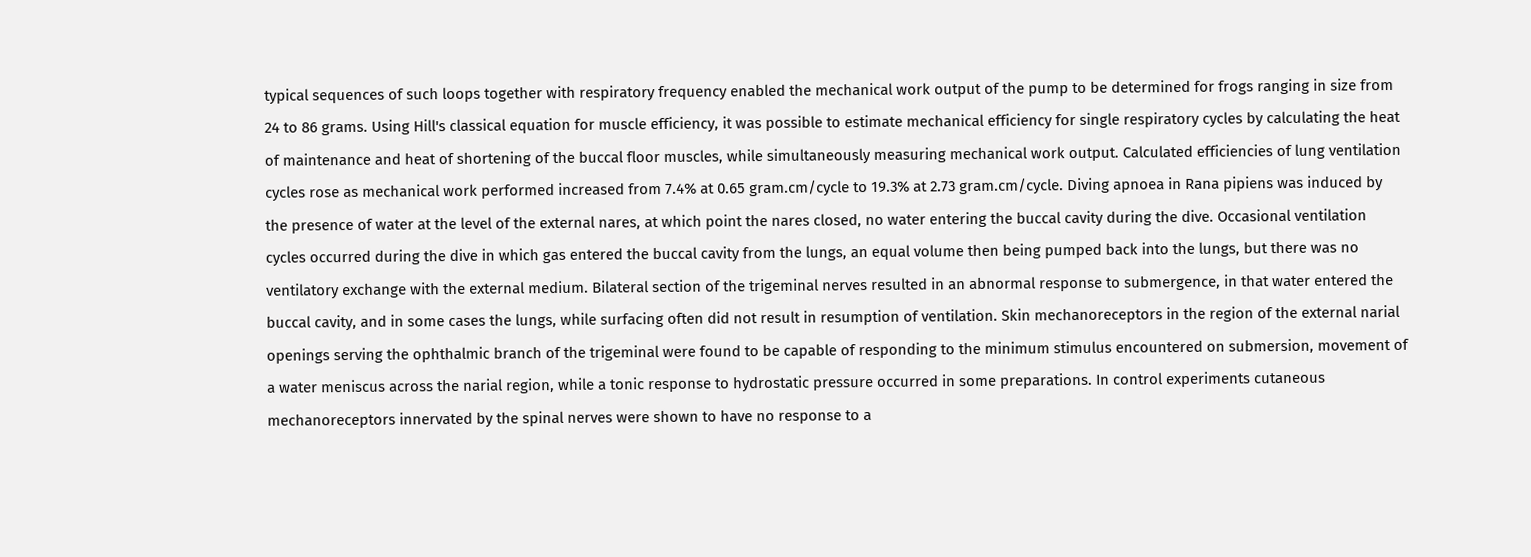typical sequences of such loops together with respiratory frequency enabled the mechanical work output of the pump to be determined for frogs ranging in size from 24 to 86 grams. Using Hill's classical equation for muscle efficiency, it was possible to estimate mechanical efficiency for single respiratory cycles by calculating the heat of maintenance and heat of shortening of the buccal floor muscles, while simultaneously measuring mechanical work output. Calculated efficiencies of lung ventilation cycles rose as mechanical work performed increased from 7.4% at 0.65 gram.cm/cycle to 19.3% at 2.73 gram.cm/cycle. Diving apnoea in Rana pipiens was induced by the presence of water at the level of the external nares, at which point the nares closed, no water entering the buccal cavity during the dive. Occasional ventilation cycles occurred during the dive in which gas entered the buccal cavity from the lungs, an equal volume then being pumped back into the lungs, but there was no ventilatory exchange with the external medium. Bilateral section of the trigeminal nerves resulted in an abnormal response to submergence, in that water entered the buccal cavity, and in some cases the lungs, while surfacing often did not result in resumption of ventilation. Skin mechanoreceptors in the region of the external narial openings serving the ophthalmic branch of the trigeminal were found to be capable of responding to the minimum stimulus encountered on submersion, movement of a water meniscus across the narial region, while a tonic response to hydrostatic pressure occurred in some preparations. In control experiments cutaneous mechanoreceptors innervated by the spinal nerves were shown to have no response to a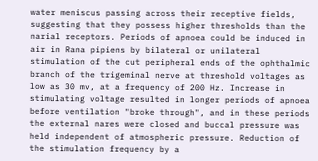water meniscus passing across their receptive fields, suggesting that they possess higher thresholds than the narial receptors. Periods of apnoea could be induced in air in Rana pipiens by bilateral or unilateral stimulation of the cut peripheral ends of the ophthalmic branch of the trigeminal nerve at threshold voltages as low as 30 mv, at a frequency of 200 Hz. Increase in stimulating voltage resulted in longer periods of apnoea before ventilation "broke through", and in these periods the external nares were closed and buccal pressure was held independent of atmospheric pressure. Reduction of the stimulation frequency by a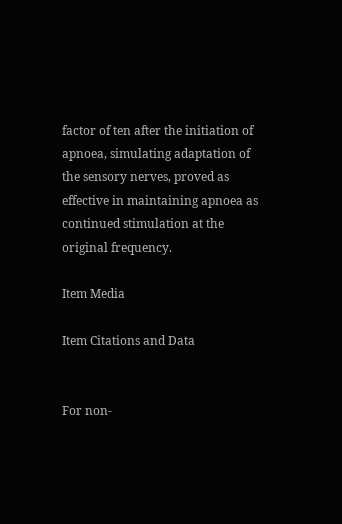factor of ten after the initiation of apnoea, simulating adaptation of the sensory nerves, proved as effective in maintaining apnoea as continued stimulation at the original frequency.

Item Media

Item Citations and Data


For non-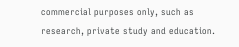commercial purposes only, such as research, private study and education.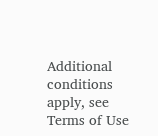Additional conditions apply, see Terms of Use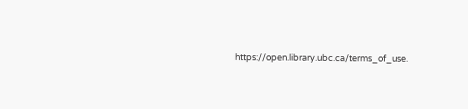https://open.library.ubc.ca/terms_of_use.